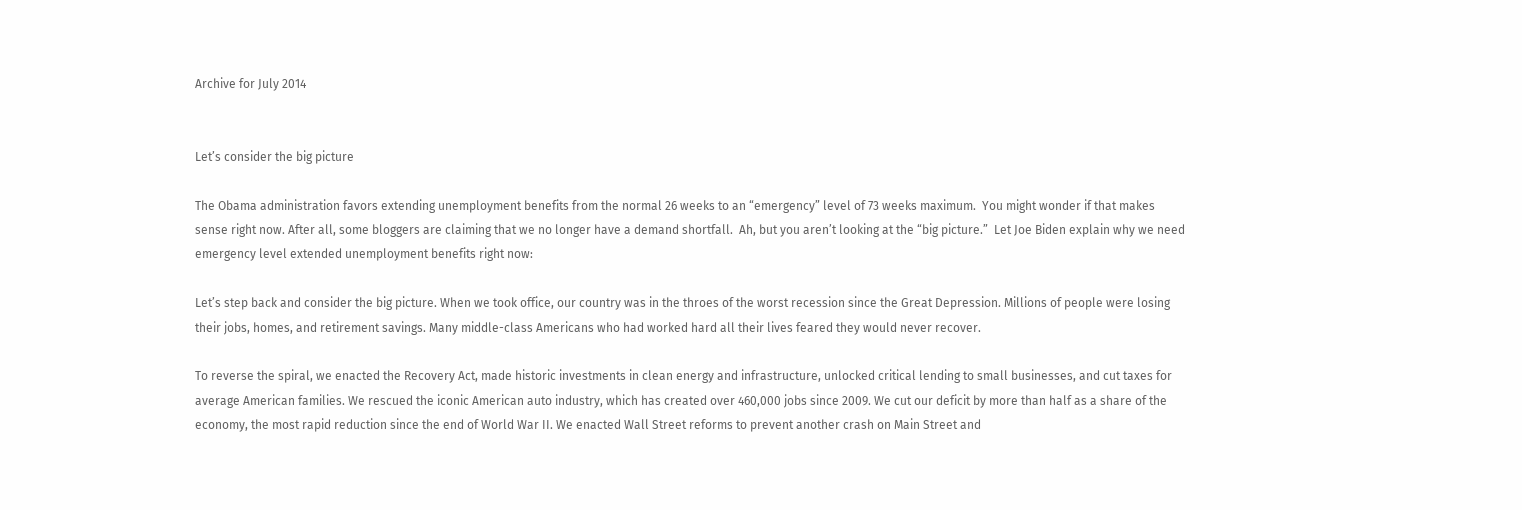Archive for July 2014


Let’s consider the big picture

The Obama administration favors extending unemployment benefits from the normal 26 weeks to an “emergency” level of 73 weeks maximum.  You might wonder if that makes sense right now. After all, some bloggers are claiming that we no longer have a demand shortfall.  Ah, but you aren’t looking at the “big picture.”  Let Joe Biden explain why we need emergency level extended unemployment benefits right now:

Let’s step back and consider the big picture. When we took office, our country was in the throes of the worst recession since the Great Depression. Millions of people were losing their jobs, homes, and retirement savings. Many middle-class Americans who had worked hard all their lives feared they would never recover.

To reverse the spiral, we enacted the Recovery Act, made historic investments in clean energy and infrastructure, unlocked critical lending to small businesses, and cut taxes for average American families. We rescued the iconic American auto industry, which has created over 460,000 jobs since 2009. We cut our deficit by more than half as a share of the economy, the most rapid reduction since the end of World War II. We enacted Wall Street reforms to prevent another crash on Main Street and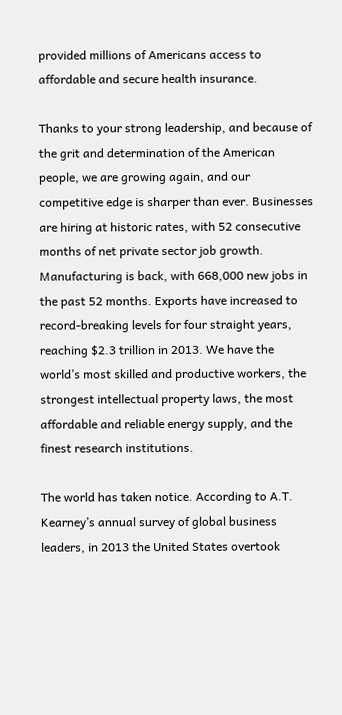provided millions of Americans access to affordable and secure health insurance.

Thanks to your strong leadership, and because of the grit and determination of the American people, we are growing again, and our competitive edge is sharper than ever. Businesses are hiring at historic rates, with 52 consecutive months of net private sector job growth. Manufacturing is back, with 668,000 new jobs in the past 52 months. Exports have increased to record-breaking levels for four straight years, reaching $2.3 trillion in 2013. We have the world’s most skilled and productive workers, the strongest intellectual property laws, the most affordable and reliable energy supply, and the finest research institutions.

The world has taken notice. According to A.T. Kearney’s annual survey of global business leaders, in 2013 the United States overtook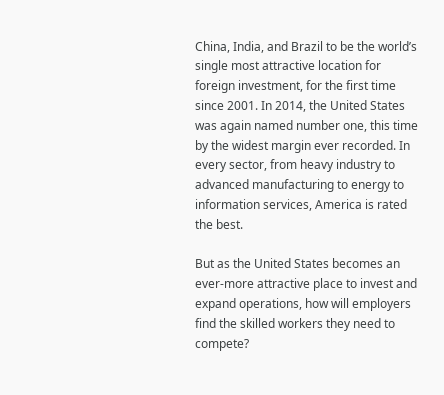China, India, and Brazil to be the world’s single most attractive location for foreign investment, for the first time since 2001. In 2014, the United States was again named number one, this time by the widest margin ever recorded. In every sector, from heavy industry to advanced manufacturing to energy to information services, America is rated the best.

But as the United States becomes an ever-more attractive place to invest and expand operations, how will employers find the skilled workers they need to compete?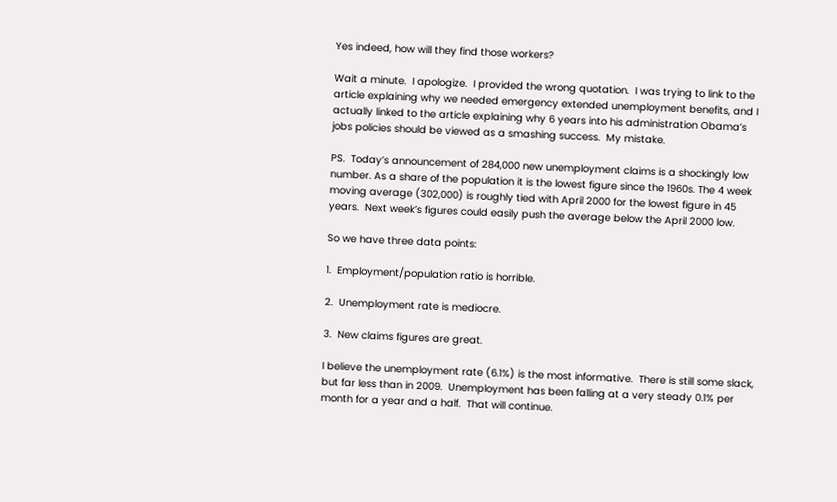Yes indeed, how will they find those workers?

Wait a minute.  I apologize.  I provided the wrong quotation.  I was trying to link to the article explaining why we needed emergency extended unemployment benefits, and I actually linked to the article explaining why 6 years into his administration Obama’s jobs policies should be viewed as a smashing success.  My mistake.

PS.  Today’s announcement of 284,000 new unemployment claims is a shockingly low number. As a share of the population it is the lowest figure since the 1960s. The 4 week moving average (302,000) is roughly tied with April 2000 for the lowest figure in 45 years.  Next week’s figures could easily push the average below the April 2000 low.

So we have three data points:

1.  Employment/population ratio is horrible.

2.  Unemployment rate is mediocre.

3.  New claims figures are great.

I believe the unemployment rate (6.1%) is the most informative.  There is still some slack, but far less than in 2009.  Unemployment has been falling at a very steady 0.1% per month for a year and a half.  That will continue.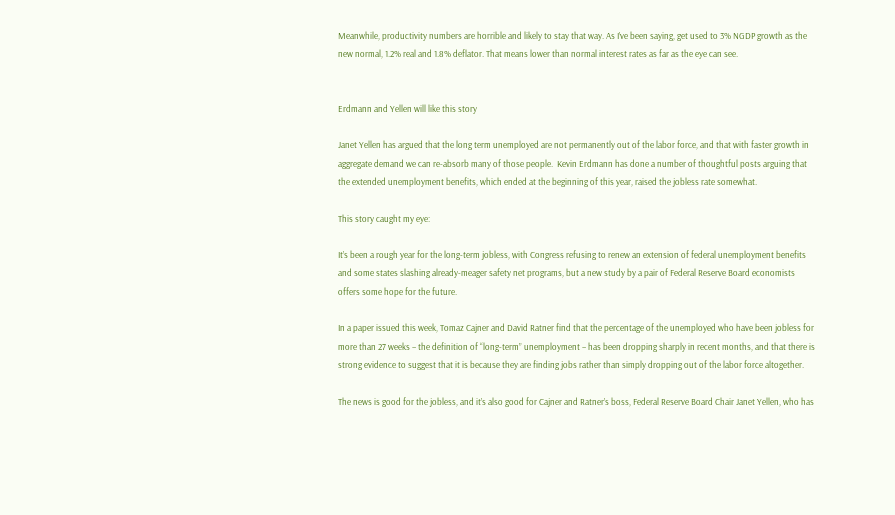Meanwhile, productivity numbers are horrible and likely to stay that way. As I’ve been saying, get used to 3% NGDP growth as the new normal, 1.2% real and 1.8% deflator. That means lower than normal interest rates as far as the eye can see.


Erdmann and Yellen will like this story

Janet Yellen has argued that the long term unemployed are not permanently out of the labor force, and that with faster growth in aggregate demand we can re-absorb many of those people.  Kevin Erdmann has done a number of thoughtful posts arguing that the extended unemployment benefits, which ended at the beginning of this year, raised the jobless rate somewhat.

This story caught my eye:

It’s been a rough year for the long-term jobless, with Congress refusing to renew an extension of federal unemployment benefits and some states slashing already-meager safety net programs, but a new study by a pair of Federal Reserve Board economists offers some hope for the future.

In a paper issued this week, Tomaz Cajner and David Ratner find that the percentage of the unemployed who have been jobless for more than 27 weeks – the definition of “long-term” unemployment – has been dropping sharply in recent months, and that there is strong evidence to suggest that it is because they are finding jobs rather than simply dropping out of the labor force altogether.

The news is good for the jobless, and it’s also good for Cajner and Ratner’s boss, Federal Reserve Board Chair Janet Yellen, who has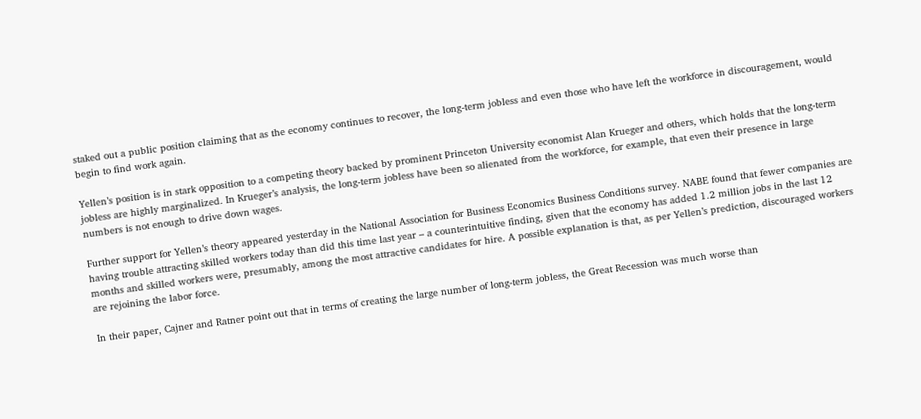staked out a public position claiming that as the economy continues to recover, the long-term jobless and even those who have left the workforce in discouragement, would begin to find work again.

Yellen’s position is in stark opposition to a competing theory backed by prominent Princeton University economist Alan Krueger and others, which holds that the long-term jobless are highly marginalized. In Krueger’s analysis, the long-term jobless have been so alienated from the workforce, for example, that even their presence in large numbers is not enough to drive down wages.

Further support for Yellen’s theory appeared yesterday in the National Association for Business Economics Business Conditions survey. NABE found that fewer companies are having trouble attracting skilled workers today than did this time last year – a counterintuitive finding, given that the economy has added 1.2 million jobs in the last 12 months and skilled workers were, presumably, among the most attractive candidates for hire. A possible explanation is that, as per Yellen’s prediction, discouraged workers are rejoining the labor force.

In their paper, Cajner and Ratner point out that in terms of creating the large number of long-term jobless, the Great Recession was much worse than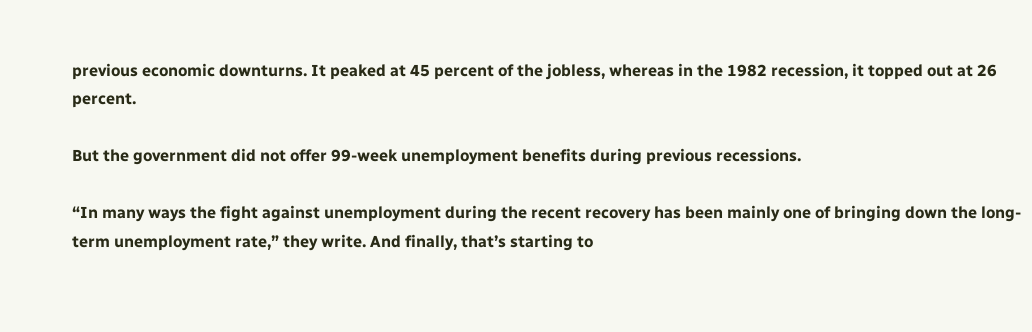previous economic downturns. It peaked at 45 percent of the jobless, whereas in the 1982 recession, it topped out at 26 percent.

But the government did not offer 99-week unemployment benefits during previous recessions.

“In many ways the fight against unemployment during the recent recovery has been mainly one of bringing down the long-term unemployment rate,” they write. And finally, that’s starting to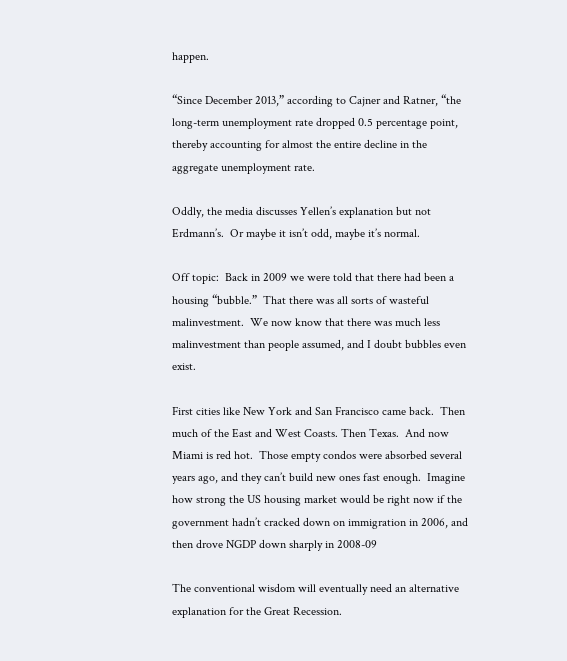happen.

“Since December 2013,” according to Cajner and Ratner, “the long-term unemployment rate dropped 0.5 percentage point, thereby accounting for almost the entire decline in the aggregate unemployment rate.

Oddly, the media discusses Yellen’s explanation but not Erdmann’s.  Or maybe it isn’t odd, maybe it’s normal.

Off topic:  Back in 2009 we were told that there had been a housing “bubble.”  That there was all sorts of wasteful malinvestment.  We now know that there was much less malinvestment than people assumed, and I doubt bubbles even exist.

First cities like New York and San Francisco came back.  Then much of the East and West Coasts. Then Texas.  And now Miami is red hot.  Those empty condos were absorbed several years ago, and they can’t build new ones fast enough.  Imagine how strong the US housing market would be right now if the government hadn’t cracked down on immigration in 2006, and then drove NGDP down sharply in 2008-09

The conventional wisdom will eventually need an alternative explanation for the Great Recession.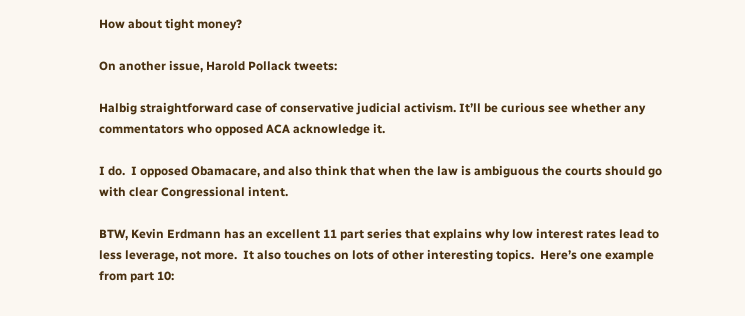How about tight money?

On another issue, Harold Pollack tweets:

Halbig straightforward case of conservative judicial activism. It’ll be curious see whether any commentators who opposed ACA acknowledge it.

I do.  I opposed Obamacare, and also think that when the law is ambiguous the courts should go with clear Congressional intent.

BTW, Kevin Erdmann has an excellent 11 part series that explains why low interest rates lead to less leverage, not more.  It also touches on lots of other interesting topics.  Here’s one example from part 10: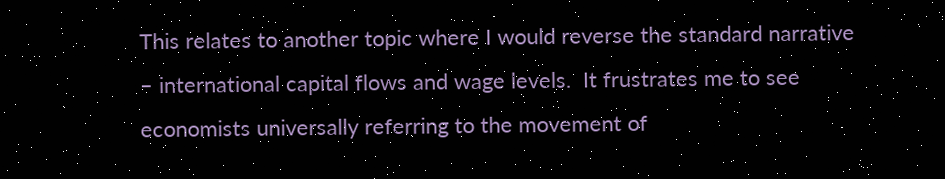This relates to another topic where I would reverse the standard narrative – international capital flows and wage levels.  It frustrates me to see economists universally referring to the movement of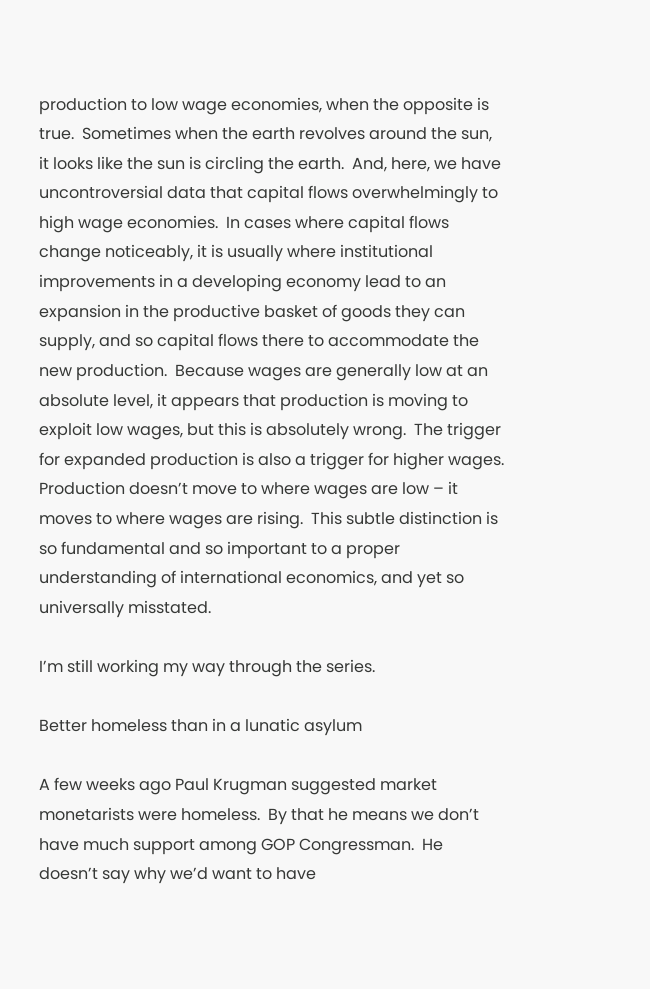production to low wage economies, when the opposite is true.  Sometimes when the earth revolves around the sun, it looks like the sun is circling the earth.  And, here, we have uncontroversial data that capital flows overwhelmingly to high wage economies.  In cases where capital flows change noticeably, it is usually where institutional improvements in a developing economy lead to an expansion in the productive basket of goods they can supply, and so capital flows there to accommodate the new production.  Because wages are generally low at an absolute level, it appears that production is moving to exploit low wages, but this is absolutely wrong.  The trigger for expanded production is also a trigger for higher wages. Production doesn’t move to where wages are low – it moves to where wages are rising.  This subtle distinction is so fundamental and so important to a proper understanding of international economics, and yet so universally misstated.

I’m still working my way through the series.

Better homeless than in a lunatic asylum

A few weeks ago Paul Krugman suggested market monetarists were homeless.  By that he means we don’t have much support among GOP Congressman.  He doesn’t say why we’d want to have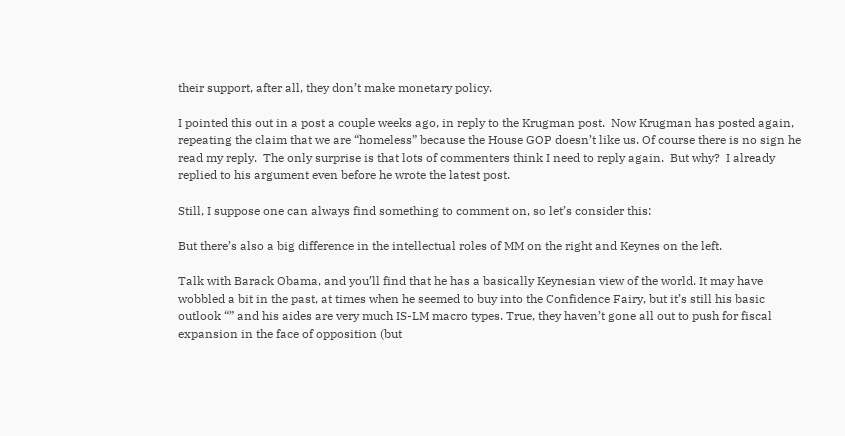their support, after all, they don’t make monetary policy.

I pointed this out in a post a couple weeks ago, in reply to the Krugman post.  Now Krugman has posted again, repeating the claim that we are “homeless” because the House GOP doesn’t like us. Of course there is no sign he read my reply.  The only surprise is that lots of commenters think I need to reply again.  But why?  I already replied to his argument even before he wrote the latest post.

Still, I suppose one can always find something to comment on, so let’s consider this:

But there’s also a big difference in the intellectual roles of MM on the right and Keynes on the left.

Talk with Barack Obama, and you’ll find that he has a basically Keynesian view of the world. It may have wobbled a bit in the past, at times when he seemed to buy into the Confidence Fairy, but it’s still his basic outlook “” and his aides are very much IS-LM macro types. True, they haven’t gone all out to push for fiscal expansion in the face of opposition (but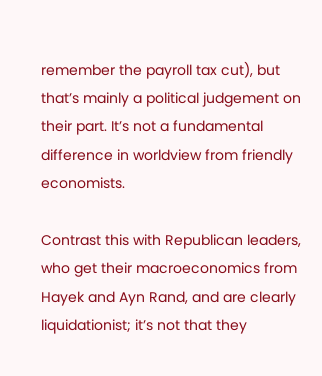remember the payroll tax cut), but that’s mainly a political judgement on their part. It’s not a fundamental difference in worldview from friendly economists.

Contrast this with Republican leaders, who get their macroeconomics from Hayek and Ayn Rand, and are clearly liquidationist; it’s not that they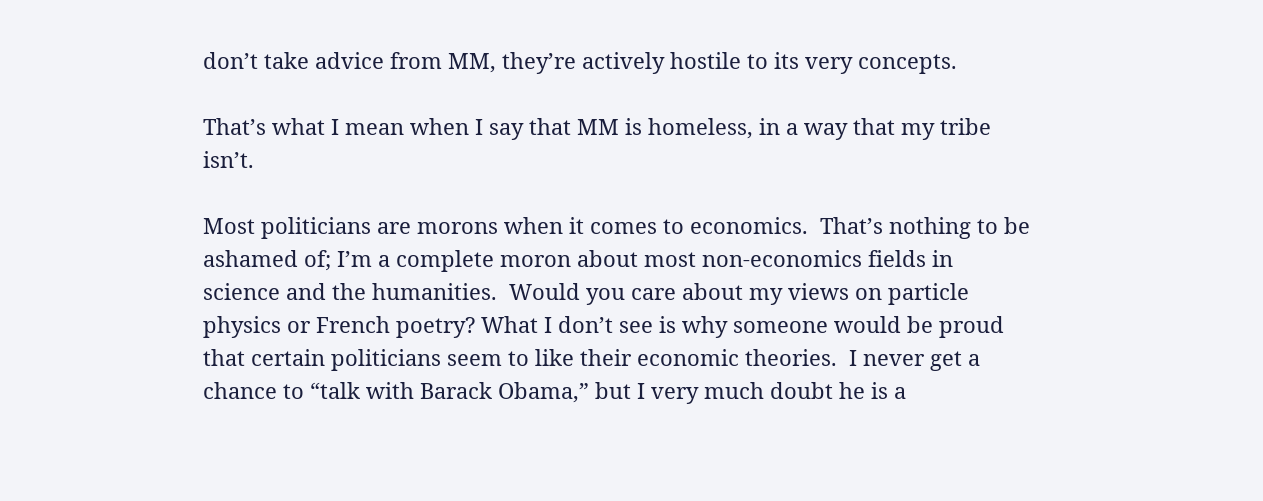don’t take advice from MM, they’re actively hostile to its very concepts.

That’s what I mean when I say that MM is homeless, in a way that my tribe isn’t.

Most politicians are morons when it comes to economics.  That’s nothing to be ashamed of; I’m a complete moron about most non-economics fields in science and the humanities.  Would you care about my views on particle physics or French poetry? What I don’t see is why someone would be proud that certain politicians seem to like their economic theories.  I never get a chance to “talk with Barack Obama,” but I very much doubt he is a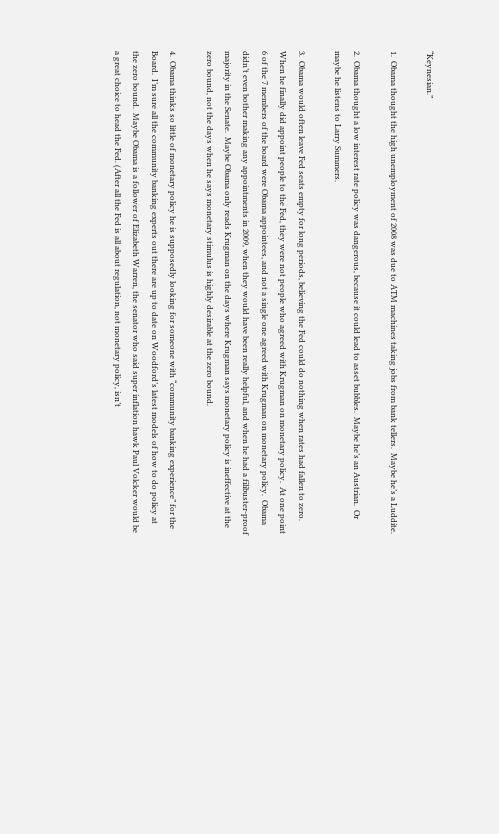“Keynesian.”

1.  Obama thought the high unemployment of 2008 was due to ATM machines taking jobs from bank tellers.  Maybe he’s a Luddite.

2.  Obama thought a low interest rate policy was dangerous, because it could lead to asset bubbles.  Maybe he’s an Austrian.  Or maybe he listens to Larry Summers.

3.  Obama would often leave Fed seats empty for long periods, believing the Fed could do nothing when rates had fallen to zero.  When he finally did appoint people to the Fed, they were not people who agreed with Krugman on monetary policy.  At one point 6 of the 7 members of the board were Obama appointees, and not a single one agreed with Krugman on monetary policy.  Obama didn’t even bother making any appointments in 2009, when they would have been really helpful, and when he had a filibuster-proof majority in the Senate.  Maybe Obama only reads Krugman on the days where Krugman says monetary policy is ineffective at the zero bound, not the days when he says monetary stimulus is highly desirable at the zero bound.

4.  Obama thinks so little of monetary policy he is supposedly looking for someone with “community banking experience” for the Board.  I’m sure all the community banking experts out there are up to date on Woodford’s latest models of how to do policy at the zero bound.  Maybe Obama is a follower of Elizabeth Warren, the senator who said super inflation hawk Paul Volcker would be a great choice to head the Fed. (After all the Fed is all about regulation, not monetary policy, isn’t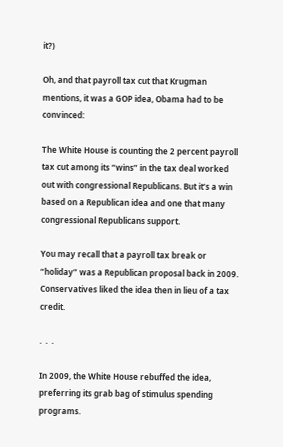it?)

Oh, and that payroll tax cut that Krugman mentions, it was a GOP idea, Obama had to be convinced:

The White House is counting the 2 percent payroll tax cut among its “wins” in the tax deal worked out with congressional Republicans. But it’s a win based on a Republican idea and one that many congressional Republicans support.

You may recall that a payroll tax break or “holiday” was a Republican proposal back in 2009. Conservatives liked the idea then in lieu of a tax credit.

.  .  .

In 2009, the White House rebuffed the idea, preferring its grab bag of stimulus spending programs.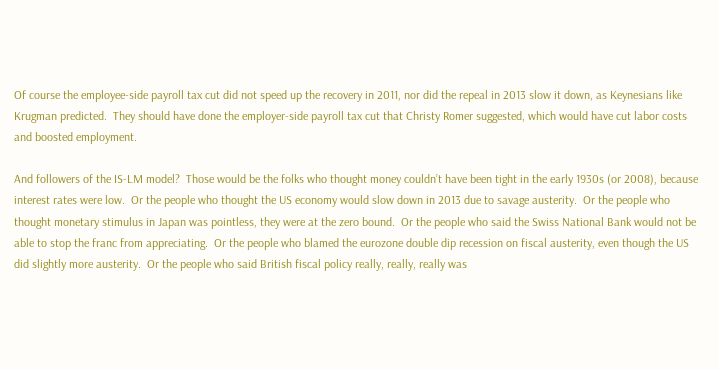Of course the employee-side payroll tax cut did not speed up the recovery in 2011, nor did the repeal in 2013 slow it down, as Keynesians like Krugman predicted.  They should have done the employer-side payroll tax cut that Christy Romer suggested, which would have cut labor costs and boosted employment.

And followers of the IS-LM model?  Those would be the folks who thought money couldn’t have been tight in the early 1930s (or 2008), because interest rates were low.  Or the people who thought the US economy would slow down in 2013 due to savage austerity.  Or the people who thought monetary stimulus in Japan was pointless, they were at the zero bound.  Or the people who said the Swiss National Bank would not be able to stop the franc from appreciating.  Or the people who blamed the eurozone double dip recession on fiscal austerity, even though the US did slightly more austerity.  Or the people who said British fiscal policy really, really, really was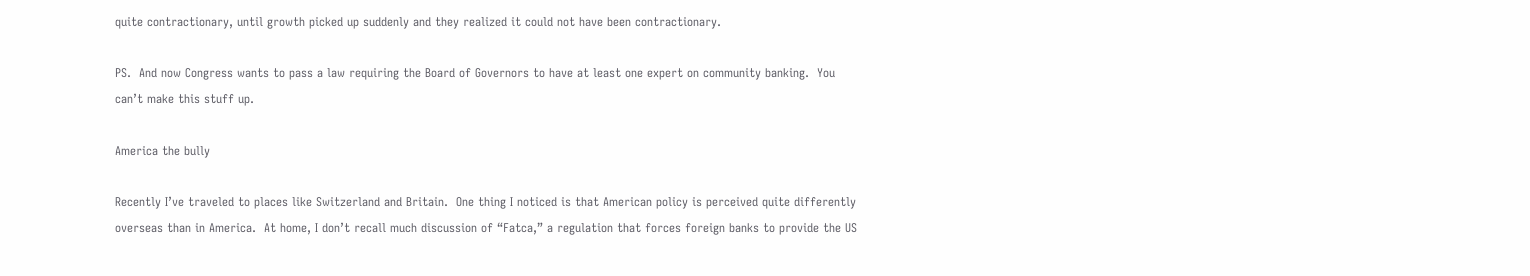quite contractionary, until growth picked up suddenly and they realized it could not have been contractionary.

PS.  And now Congress wants to pass a law requiring the Board of Governors to have at least one expert on community banking.  You can’t make this stuff up.

America the bully

Recently I’ve traveled to places like Switzerland and Britain.  One thing I noticed is that American policy is perceived quite differently overseas than in America.  At home, I don’t recall much discussion of “Fatca,” a regulation that forces foreign banks to provide the US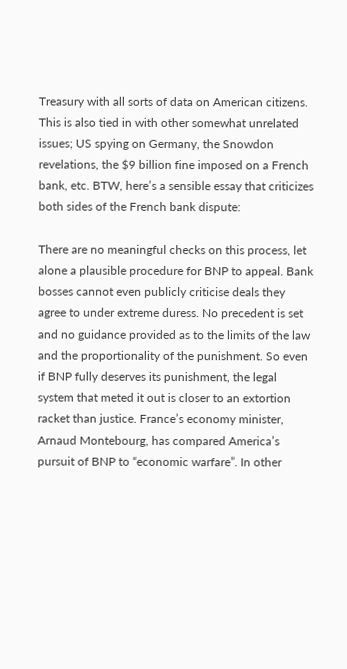Treasury with all sorts of data on American citizens.  This is also tied in with other somewhat unrelated issues; US spying on Germany, the Snowdon revelations, the $9 billion fine imposed on a French bank, etc. BTW, here’s a sensible essay that criticizes both sides of the French bank dispute:

There are no meaningful checks on this process, let alone a plausible procedure for BNP to appeal. Bank bosses cannot even publicly criticise deals they agree to under extreme duress. No precedent is set and no guidance provided as to the limits of the law and the proportionality of the punishment. So even if BNP fully deserves its punishment, the legal system that meted it out is closer to an extortion racket than justice. France’s economy minister, Arnaud Montebourg, has compared America’s pursuit of BNP to “economic warfare”. In other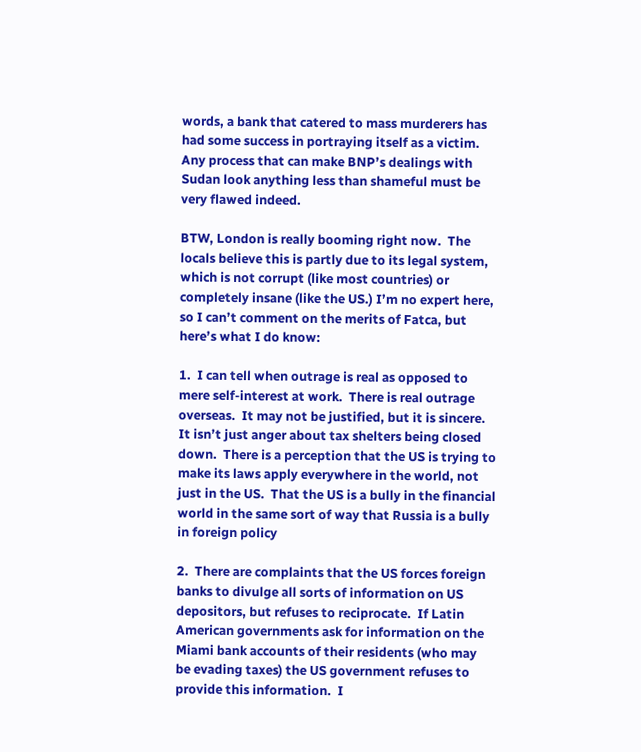words, a bank that catered to mass murderers has had some success in portraying itself as a victim. Any process that can make BNP’s dealings with Sudan look anything less than shameful must be very flawed indeed.

BTW, London is really booming right now.  The locals believe this is partly due to its legal system, which is not corrupt (like most countries) or completely insane (like the US.) I’m no expert here, so I can’t comment on the merits of Fatca, but here’s what I do know:

1.  I can tell when outrage is real as opposed to mere self-interest at work.  There is real outrage overseas.  It may not be justified, but it is sincere.  It isn’t just anger about tax shelters being closed down.  There is a perception that the US is trying to make its laws apply everywhere in the world, not just in the US.  That the US is a bully in the financial world in the same sort of way that Russia is a bully in foreign policy

2.  There are complaints that the US forces foreign banks to divulge all sorts of information on US depositors, but refuses to reciprocate.  If Latin American governments ask for information on the Miami bank accounts of their residents (who may be evading taxes) the US government refuses to provide this information.  I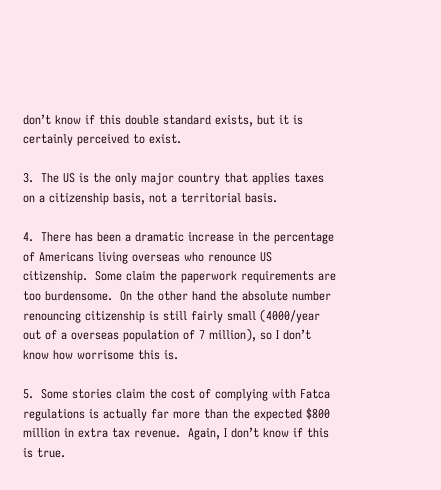don’t know if this double standard exists, but it is certainly perceived to exist.

3.  The US is the only major country that applies taxes on a citizenship basis, not a territorial basis.

4.  There has been a dramatic increase in the percentage of Americans living overseas who renounce US citizenship.  Some claim the paperwork requirements are too burdensome.  On the other hand the absolute number renouncing citizenship is still fairly small (4000/year out of a overseas population of 7 million), so I don’t know how worrisome this is.

5.  Some stories claim the cost of complying with Fatca regulations is actually far more than the expected $800 million in extra tax revenue.  Again, I don’t know if this is true.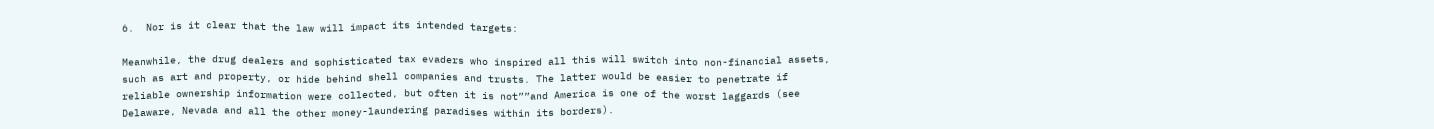6.  Nor is it clear that the law will impact its intended targets:

Meanwhile, the drug dealers and sophisticated tax evaders who inspired all this will switch into non-financial assets, such as art and property, or hide behind shell companies and trusts. The latter would be easier to penetrate if reliable ownership information were collected, but often it is not””and America is one of the worst laggards (see Delaware, Nevada and all the other money-laundering paradises within its borders).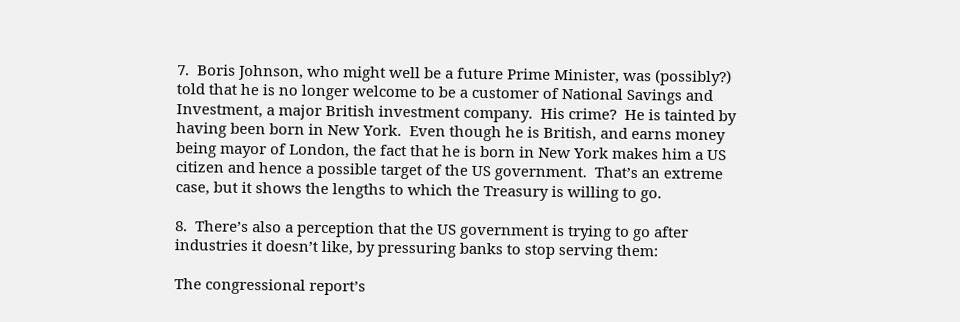7.  Boris Johnson, who might well be a future Prime Minister, was (possibly?) told that he is no longer welcome to be a customer of National Savings and Investment, a major British investment company.  His crime?  He is tainted by having been born in New York.  Even though he is British, and earns money being mayor of London, the fact that he is born in New York makes him a US citizen and hence a possible target of the US government.  That’s an extreme case, but it shows the lengths to which the Treasury is willing to go.

8.  There’s also a perception that the US government is trying to go after industries it doesn’t like, by pressuring banks to stop serving them:

The congressional report’s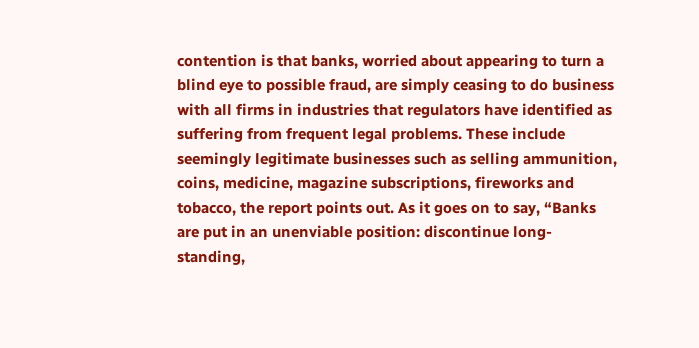contention is that banks, worried about appearing to turn a blind eye to possible fraud, are simply ceasing to do business with all firms in industries that regulators have identified as suffering from frequent legal problems. These include seemingly legitimate businesses such as selling ammunition, coins, medicine, magazine subscriptions, fireworks and tobacco, the report points out. As it goes on to say, “Banks are put in an unenviable position: discontinue long-standing,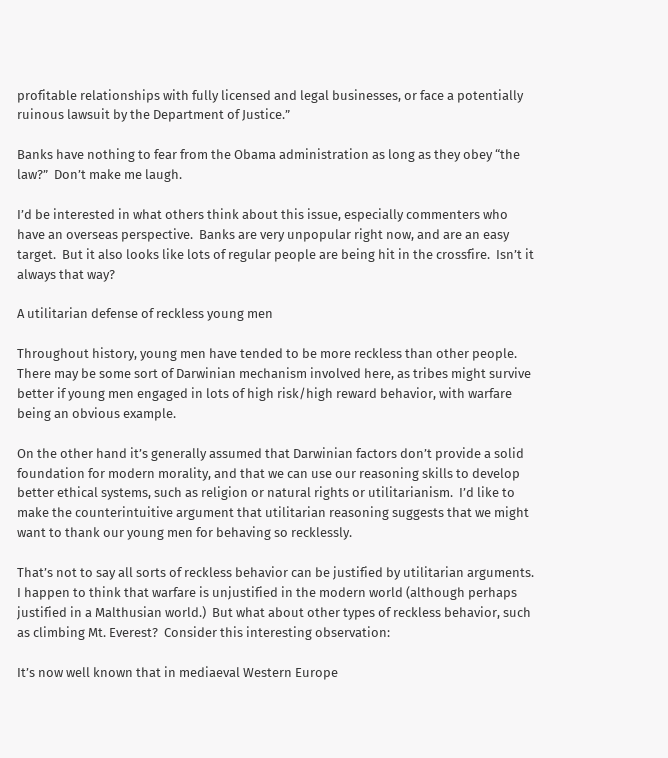profitable relationships with fully licensed and legal businesses, or face a potentially ruinous lawsuit by the Department of Justice.”

Banks have nothing to fear from the Obama administration as long as they obey “the law?”  Don’t make me laugh.

I’d be interested in what others think about this issue, especially commenters who have an overseas perspective.  Banks are very unpopular right now, and are an easy target.  But it also looks like lots of regular people are being hit in the crossfire.  Isn’t it always that way?

A utilitarian defense of reckless young men

Throughout history, young men have tended to be more reckless than other people.  There may be some sort of Darwinian mechanism involved here, as tribes might survive better if young men engaged in lots of high risk/high reward behavior, with warfare being an obvious example.

On the other hand it’s generally assumed that Darwinian factors don’t provide a solid foundation for modern morality, and that we can use our reasoning skills to develop better ethical systems, such as religion or natural rights or utilitarianism.  I’d like to make the counterintuitive argument that utilitarian reasoning suggests that we might want to thank our young men for behaving so recklessly.

That’s not to say all sorts of reckless behavior can be justified by utilitarian arguments.  I happen to think that warfare is unjustified in the modern world (although perhaps justified in a Malthusian world.)  But what about other types of reckless behavior, such as climbing Mt. Everest?  Consider this interesting observation:

It’s now well known that in mediaeval Western Europe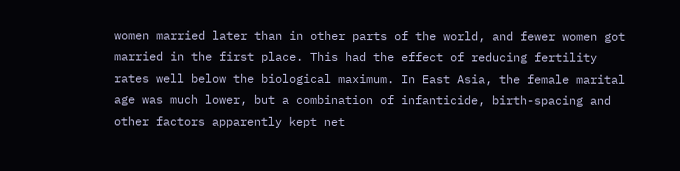women married later than in other parts of the world, and fewer women got married in the first place. This had the effect of reducing fertility rates well below the biological maximum. In East Asia, the female marital age was much lower, but a combination of infanticide, birth-spacing and other factors apparently kept net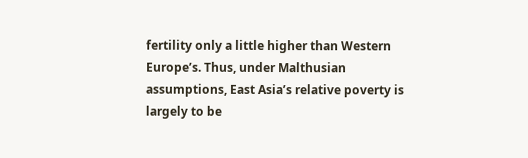fertility only a little higher than Western Europe’s. Thus, under Malthusian assumptions, East Asia’s relative poverty is largely to be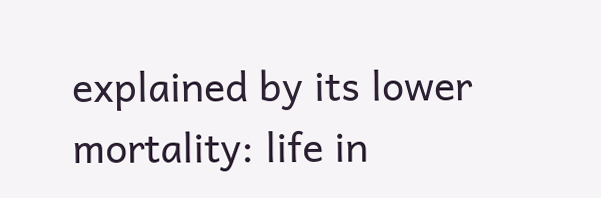explained by its lower mortality: life in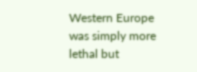Western Europe was simply more lethal but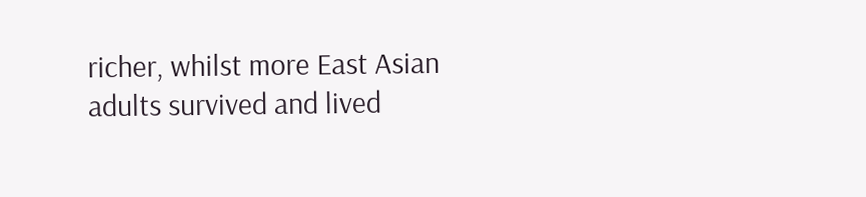richer, whilst more East Asian adults survived and lived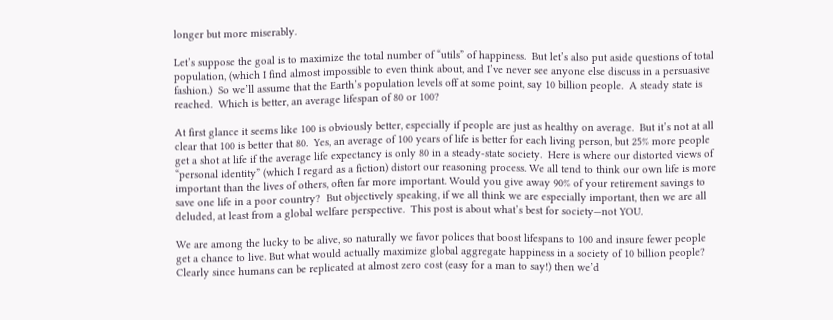longer but more miserably.

Let’s suppose the goal is to maximize the total number of “utils” of happiness.  But let’s also put aside questions of total population, (which I find almost impossible to even think about, and I’ve never see anyone else discuss in a persuasive fashion.)  So we’ll assume that the Earth’s population levels off at some point, say 10 billion people.  A steady state is reached.  Which is better, an average lifespan of 80 or 100?

At first glance it seems like 100 is obviously better, especially if people are just as healthy on average.  But it’s not at all clear that 100 is better that 80.  Yes, an average of 100 years of life is better for each living person, but 25% more people get a shot at life if the average life expectancy is only 80 in a steady-state society.  Here is where our distorted views of “personal identity” (which I regard as a fiction) distort our reasoning process. We all tend to think our own life is more important than the lives of others, often far more important. Would you give away 90% of your retirement savings to save one life in a poor country?  But objectively speaking, if we all think we are especially important, then we are all deluded, at least from a global welfare perspective.  This post is about what’s best for society—not YOU.

We are among the lucky to be alive, so naturally we favor polices that boost lifespans to 100 and insure fewer people get a chance to live. But what would actually maximize global aggregate happiness in a society of 10 billion people?  Clearly since humans can be replicated at almost zero cost (easy for a man to say!) then we’d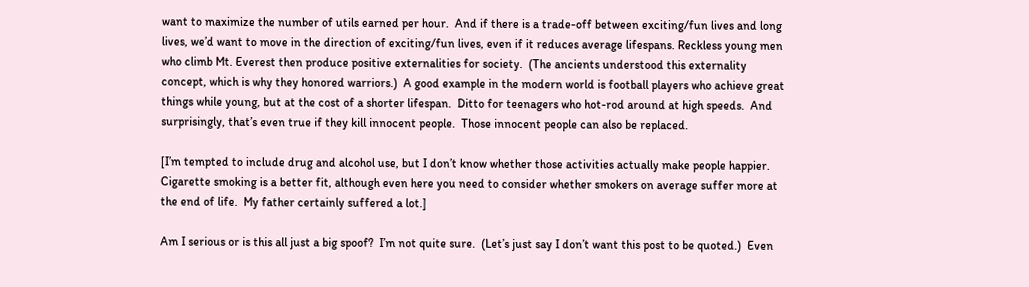want to maximize the number of utils earned per hour.  And if there is a trade-off between exciting/fun lives and long lives, we’d want to move in the direction of exciting/fun lives, even if it reduces average lifespans. Reckless young men who climb Mt. Everest then produce positive externalities for society.  (The ancients understood this externality concept, which is why they honored warriors.)  A good example in the modern world is football players who achieve great things while young, but at the cost of a shorter lifespan.  Ditto for teenagers who hot-rod around at high speeds.  And surprisingly, that’s even true if they kill innocent people.  Those innocent people can also be replaced.

[I’m tempted to include drug and alcohol use, but I don’t know whether those activities actually make people happier.  Cigarette smoking is a better fit, although even here you need to consider whether smokers on average suffer more at the end of life.  My father certainly suffered a lot.]

Am I serious or is this all just a big spoof?  I’m not quite sure.  (Let’s just say I don’t want this post to be quoted.)  Even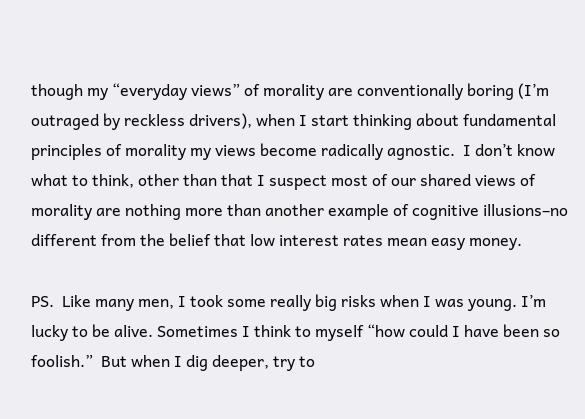though my “everyday views” of morality are conventionally boring (I’m outraged by reckless drivers), when I start thinking about fundamental principles of morality my views become radically agnostic.  I don’t know what to think, other than that I suspect most of our shared views of morality are nothing more than another example of cognitive illusions–no different from the belief that low interest rates mean easy money.

PS.  Like many men, I took some really big risks when I was young. I’m lucky to be alive. Sometimes I think to myself “how could I have been so foolish.”  But when I dig deeper, try to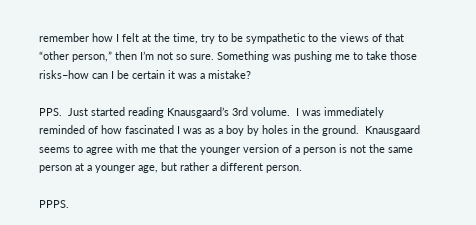remember how I felt at the time, try to be sympathetic to the views of that “other person,” then I’m not so sure. Something was pushing me to take those risks–how can I be certain it was a mistake?

PPS.  Just started reading Knausgaard’s 3rd volume.  I was immediately reminded of how fascinated I was as a boy by holes in the ground.  Knausgaard seems to agree with me that the younger version of a person is not the same person at a younger age, but rather a different person.

PPPS.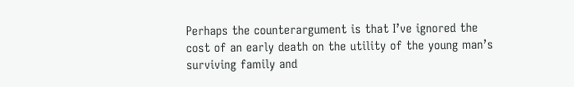Perhaps the counterargument is that I’ve ignored the cost of an early death on the utility of the young man’s surviving family and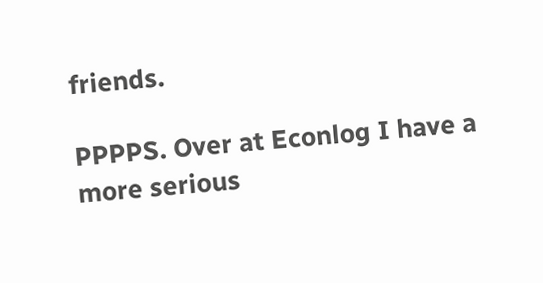friends.

PPPPS. Over at Econlog I have a more serious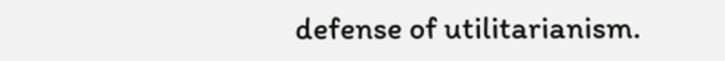defense of utilitarianism.